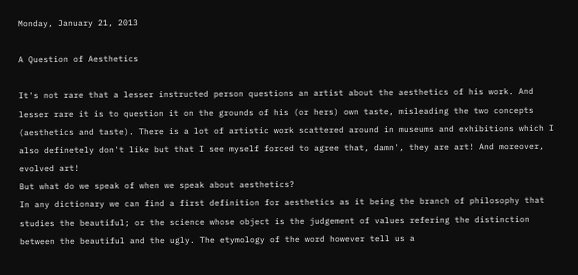Monday, January 21, 2013

A Question of Aesthetics

It's not rare that a lesser instructed person questions an artist about the aesthetics of his work. And lesser rare it is to question it on the grounds of his (or hers) own taste, misleading the two concepts (aesthetics and taste). There is a lot of artistic work scattered around in museums and exhibitions which I also definetely don't like but that I see myself forced to agree that, damn', they are art! And moreover, evolved art!
But what do we speak of when we speak about aesthetics?
In any dictionary we can find a first definition for aesthetics as it being the branch of philosophy that studies the beautiful; or the science whose object is the judgement of values refering the distinction between the beautiful and the ugly. The etymology of the word however tell us a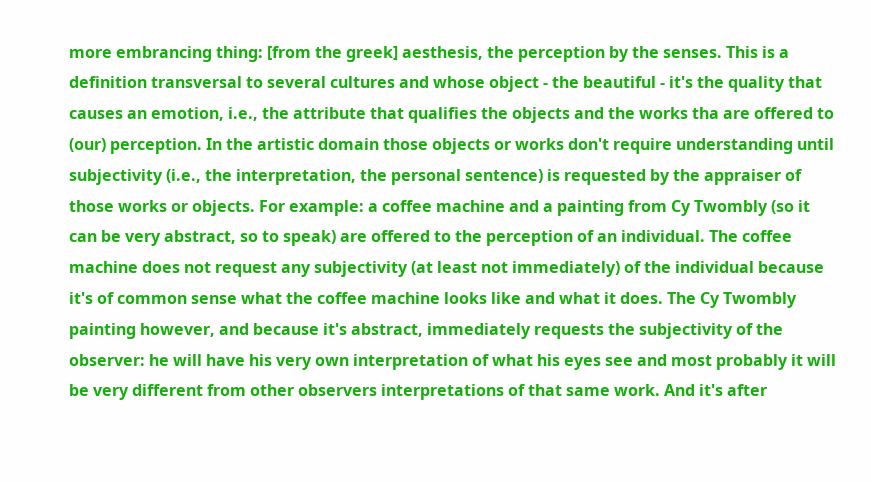more embrancing thing: [from the greek] aesthesis, the perception by the senses. This is a definition transversal to several cultures and whose object - the beautiful - it's the quality that causes an emotion, i.e., the attribute that qualifies the objects and the works tha are offered to (our) perception. In the artistic domain those objects or works don't require understanding until subjectivity (i.e., the interpretation, the personal sentence) is requested by the appraiser of those works or objects. For example: a coffee machine and a painting from Cy Twombly (so it can be very abstract, so to speak) are offered to the perception of an individual. The coffee machine does not request any subjectivity (at least not immediately) of the individual because it's of common sense what the coffee machine looks like and what it does. The Cy Twombly painting however, and because it's abstract, immediately requests the subjectivity of the observer: he will have his very own interpretation of what his eyes see and most probably it will be very different from other observers interpretations of that same work. And it's after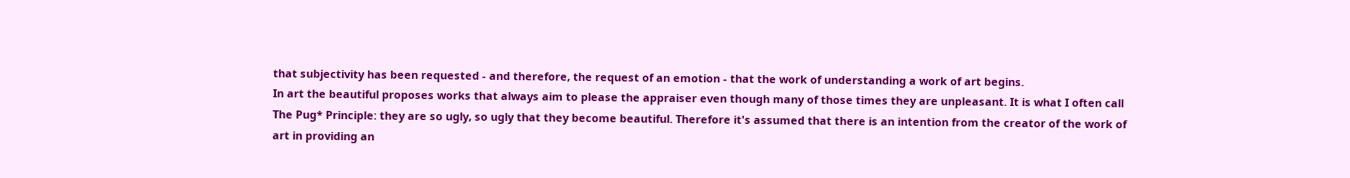that subjectivity has been requested - and therefore, the request of an emotion - that the work of understanding a work of art begins.
In art the beautiful proposes works that always aim to please the appraiser even though many of those times they are unpleasant. It is what I often call The Pug* Principle: they are so ugly, so ugly that they become beautiful. Therefore it's assumed that there is an intention from the creator of the work of art in providing an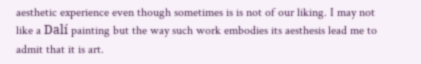aesthetic experience even though sometimes is is not of our liking. I may not like a Dalí painting but the way such work embodies its aesthesis lead me to admit that it is art.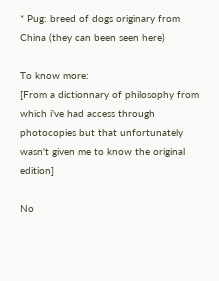* Pug: breed of dogs originary from China (they can been seen here)

To know more:
[From a dictionnary of philosophy from which i've had access through photocopies but that unfortunately wasn't given me to know the original edition]

No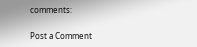comments:

Post a Comment